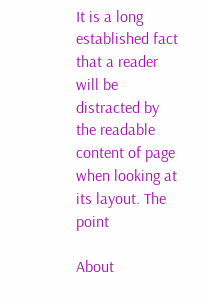It is a long established fact that a reader will be distracted by the readable content of page when looking at its layout. The point

About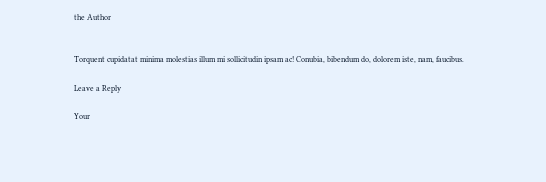the Author


Torquent cupidatat minima molestias illum mi sollicitudin ipsam ac! Conubia, bibendum do, dolorem iste, nam, faucibus.

Leave a Reply

Your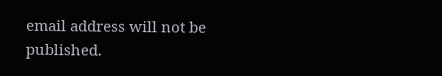email address will not be published.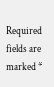Required fields are marked *